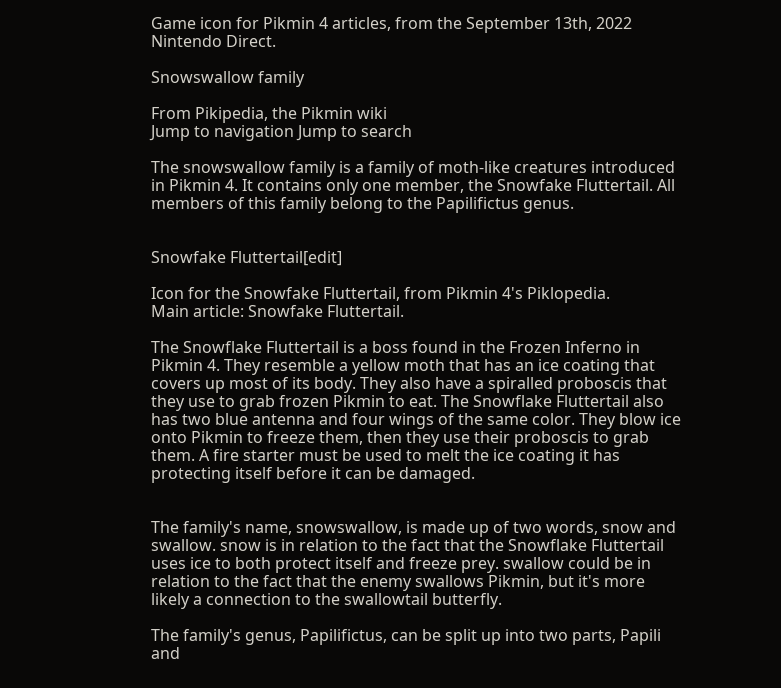Game icon for Pikmin 4 articles, from the September 13th, 2022 Nintendo Direct.

Snowswallow family

From Pikipedia, the Pikmin wiki
Jump to navigation Jump to search

The snowswallow family is a family of moth-like creatures introduced in Pikmin 4. It contains only one member, the Snowfake Fluttertail. All members of this family belong to the Papilifictus genus.


Snowfake Fluttertail[edit]

Icon for the Snowfake Fluttertail, from Pikmin 4's Piklopedia.
Main article: Snowfake Fluttertail.

The Snowflake Fluttertail is a boss found in the Frozen Inferno in Pikmin 4. They resemble a yellow moth that has an ice coating that covers up most of its body. They also have a spiralled proboscis that they use to grab frozen Pikmin to eat. The Snowflake Fluttertail also has two blue antenna and four wings of the same color. They blow ice onto Pikmin to freeze them, then they use their proboscis to grab them. A fire starter must be used to melt the ice coating it has protecting itself before it can be damaged.


The family's name, snowswallow, is made up of two words, snow and swallow. snow is in relation to the fact that the Snowflake Fluttertail uses ice to both protect itself and freeze prey. swallow could be in relation to the fact that the enemy swallows Pikmin, but it's more likely a connection to the swallowtail butterfly.

The family's genus, Papilifictus, can be split up into two parts, Papili and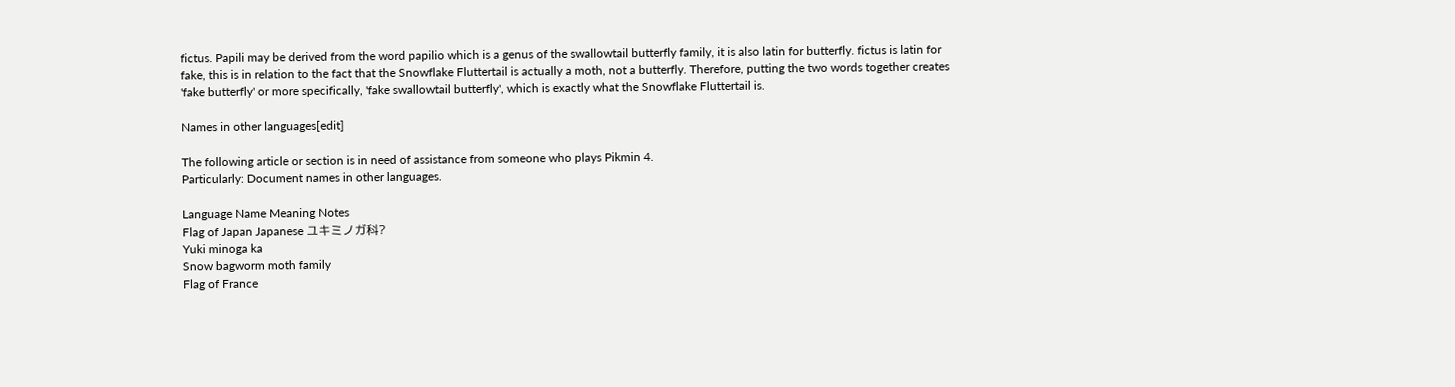fictus. Papili may be derived from the word papilio which is a genus of the swallowtail butterfly family, it is also latin for butterfly. fictus is latin for fake, this is in relation to the fact that the Snowflake Fluttertail is actually a moth, not a butterfly. Therefore, putting the two words together creates 'fake butterfly' or more specifically, 'fake swallowtail butterfly', which is exactly what the Snowflake Fluttertail is.

Names in other languages[edit]

The following article or section is in need of assistance from someone who plays Pikmin 4.
Particularly: Document names in other languages.

Language Name Meaning Notes
Flag of Japan Japanese ユキミノガ科?
Yuki minoga ka
Snow bagworm moth family
Flag of France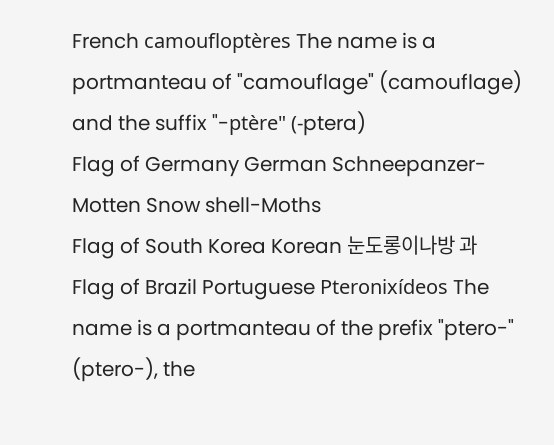French camoufloptères The name is a portmanteau of "camouflage" (camouflage) and the suffix "-ptère" (-ptera)
Flag of Germany German Schneepanzer-Motten Snow shell-Moths
Flag of South Korea Korean 눈도롱이나방 과
Flag of Brazil Portuguese Pteronixídeos The name is a portmanteau of the prefix "ptero-" (ptero-), the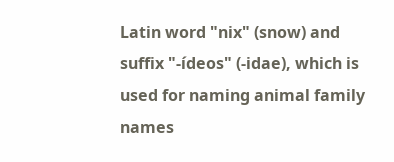Latin word "nix" (snow) and suffix "-ídeos" (-idae), which is used for naming animal family names